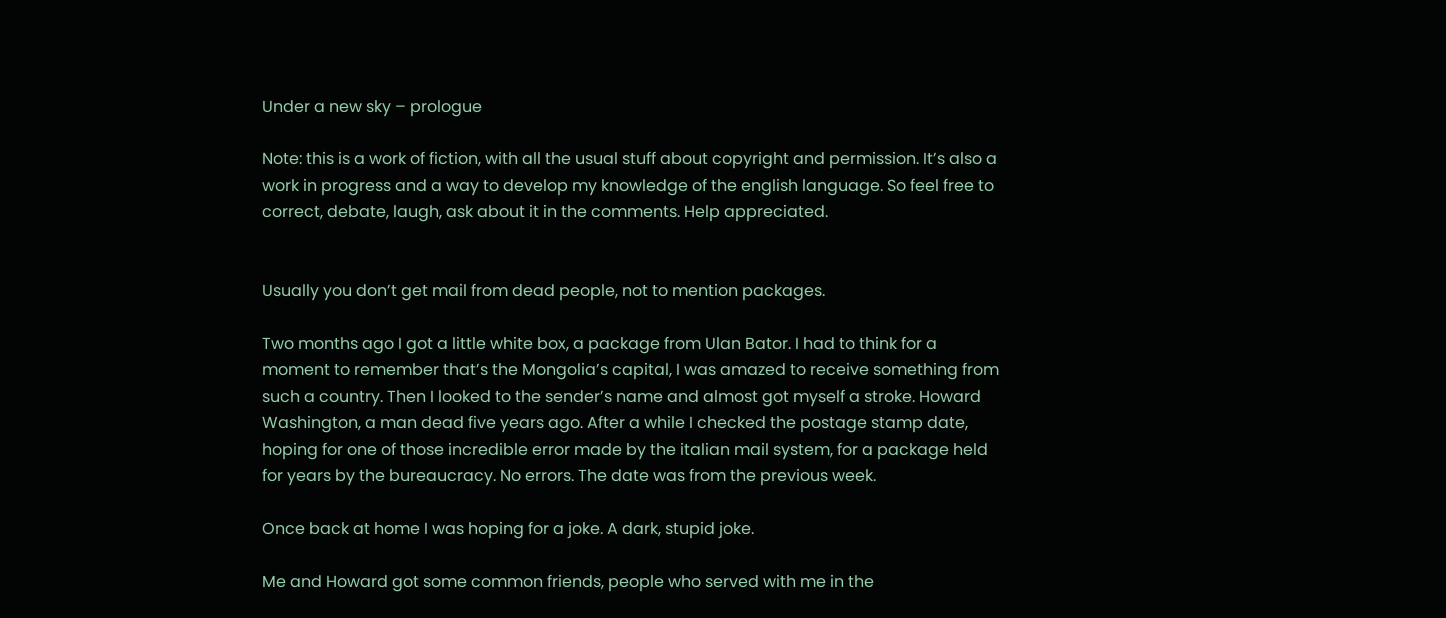Under a new sky – prologue

Note: this is a work of fiction, with all the usual stuff about copyright and permission. It’s also a work in progress and a way to develop my knowledge of the english language. So feel free to correct, debate, laugh, ask about it in the comments. Help appreciated.


Usually you don’t get mail from dead people, not to mention packages.

Two months ago I got a little white box, a package from Ulan Bator. I had to think for a moment to remember that’s the Mongolia’s capital, I was amazed to receive something from such a country. Then I looked to the sender’s name and almost got myself a stroke. Howard Washington, a man dead five years ago. After a while I checked the postage stamp date, hoping for one of those incredible error made by the italian mail system, for a package held for years by the bureaucracy. No errors. The date was from the previous week.

Once back at home I was hoping for a joke. A dark, stupid joke.

Me and Howard got some common friends, people who served with me in the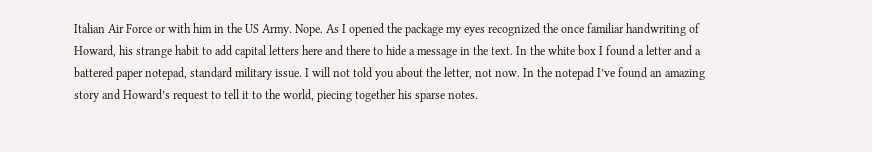Italian Air Force or with him in the US Army. Nope. As I opened the package my eyes recognized the once familiar handwriting of Howard, his strange habit to add capital letters here and there to hide a message in the text. In the white box I found a letter and a battered paper notepad, standard military issue. I will not told you about the letter, not now. In the notepad I’ve found an amazing story and Howard’s request to tell it to the world, piecing together his sparse notes.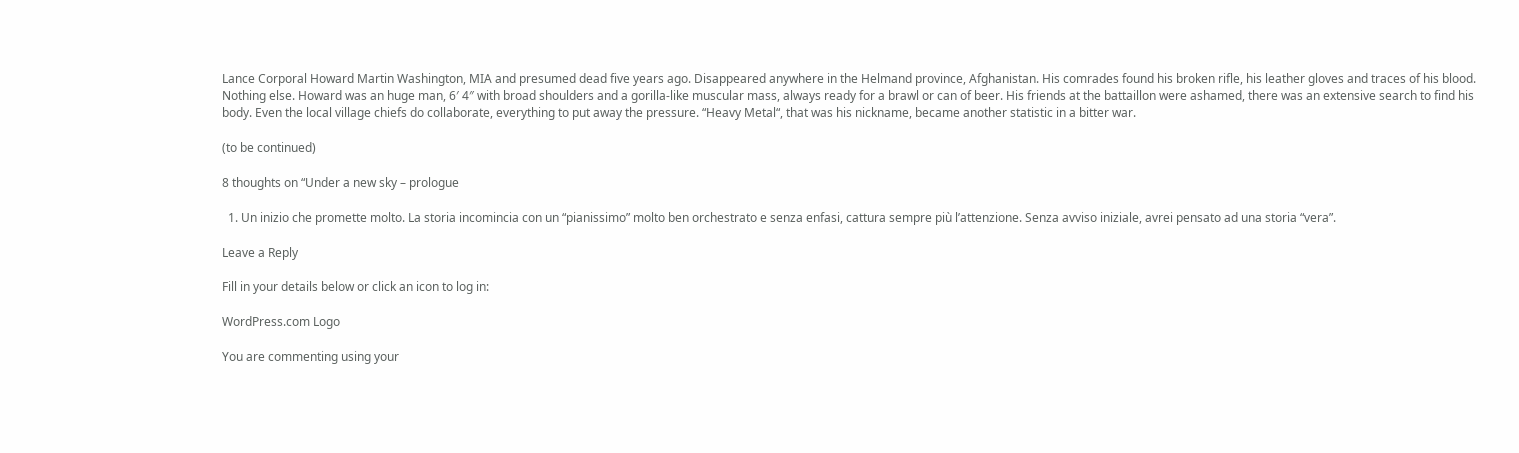Lance Corporal Howard Martin Washington, MIA and presumed dead five years ago. Disappeared anywhere in the Helmand province, Afghanistan. His comrades found his broken rifle, his leather gloves and traces of his blood. Nothing else. Howard was an huge man, 6′ 4″ with broad shoulders and a gorilla-like muscular mass, always ready for a brawl or can of beer. His friends at the battaillon were ashamed, there was an extensive search to find his body. Even the local village chiefs do collaborate, everything to put away the pressure. “Heavy Metal“, that was his nickname, became another statistic in a bitter war.

(to be continued)

8 thoughts on “Under a new sky – prologue

  1. Un inizio che promette molto. La storia incomincia con un “pianissimo” molto ben orchestrato e senza enfasi, cattura sempre più l’attenzione. Senza avviso iniziale, avrei pensato ad una storia “vera”.

Leave a Reply

Fill in your details below or click an icon to log in:

WordPress.com Logo

You are commenting using your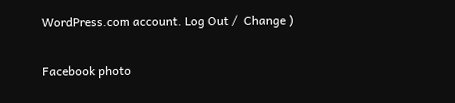WordPress.com account. Log Out /  Change )

Facebook photo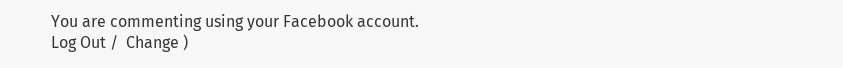You are commenting using your Facebook account. Log Out /  Change )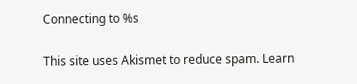Connecting to %s

This site uses Akismet to reduce spam. Learn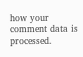how your comment data is processed.